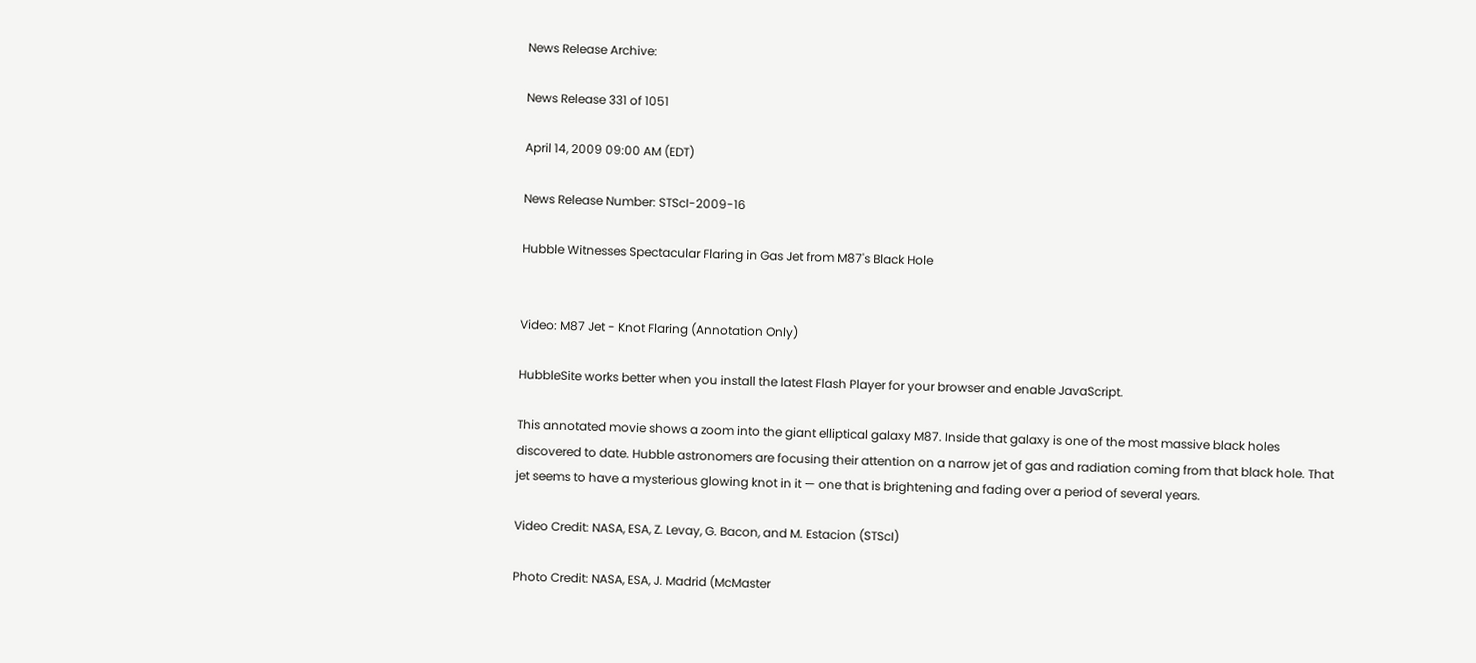News Release Archive:

News Release 331 of 1051

April 14, 2009 09:00 AM (EDT)

News Release Number: STScI-2009-16

Hubble Witnesses Spectacular Flaring in Gas Jet from M87's Black Hole


Video: M87 Jet - Knot Flaring (Annotation Only)

HubbleSite works better when you install the latest Flash Player for your browser and enable JavaScript.

This annotated movie shows a zoom into the giant elliptical galaxy M87. Inside that galaxy is one of the most massive black holes discovered to date. Hubble astronomers are focusing their attention on a narrow jet of gas and radiation coming from that black hole. That jet seems to have a mysterious glowing knot in it — one that is brightening and fading over a period of several years.

Video Credit: NASA, ESA, Z. Levay, G. Bacon, and M. Estacion (STScI)

Photo Credit: NASA, ESA, J. Madrid (McMaster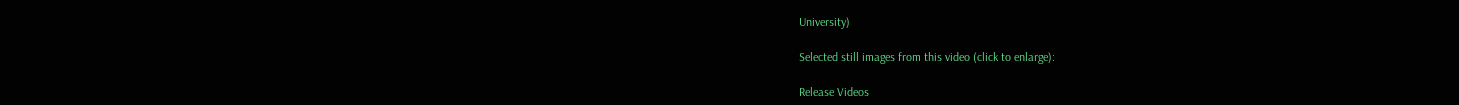University)

Selected still images from this video (click to enlarge):

Release Videos